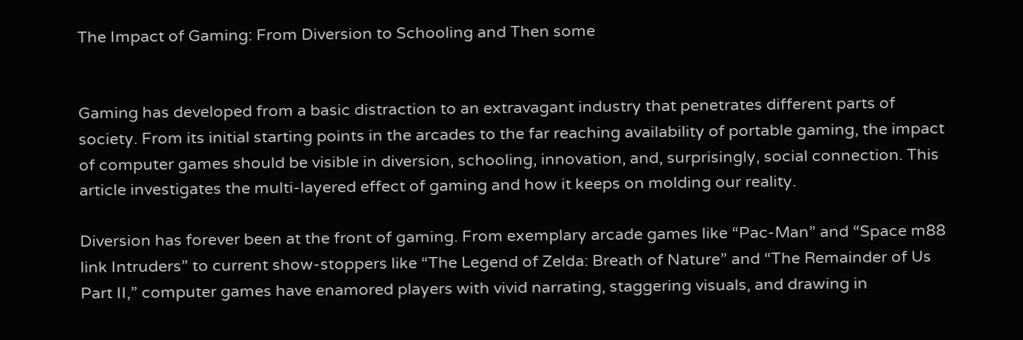The Impact of Gaming: From Diversion to Schooling and Then some


Gaming has developed from a basic distraction to an extravagant industry that penetrates different parts of society. From its initial starting points in the arcades to the far reaching availability of portable gaming, the impact of computer games should be visible in diversion, schooling, innovation, and, surprisingly, social connection. This article investigates the multi-layered effect of gaming and how it keeps on molding our reality.

Diversion has forever been at the front of gaming. From exemplary arcade games like “Pac-Man” and “Space m88 link Intruders” to current show-stoppers like “The Legend of Zelda: Breath of Nature” and “The Remainder of Us Part II,” computer games have enamored players with vivid narrating, staggering visuals, and drawing in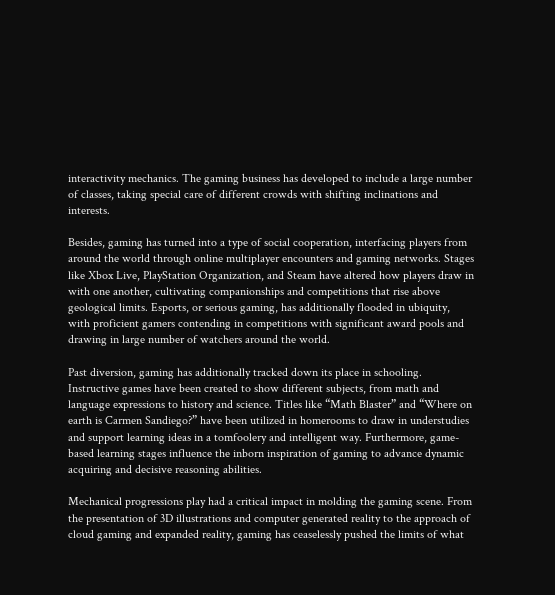interactivity mechanics. The gaming business has developed to include a large number of classes, taking special care of different crowds with shifting inclinations and interests.

Besides, gaming has turned into a type of social cooperation, interfacing players from around the world through online multiplayer encounters and gaming networks. Stages like Xbox Live, PlayStation Organization, and Steam have altered how players draw in with one another, cultivating companionships and competitions that rise above geological limits. Esports, or serious gaming, has additionally flooded in ubiquity, with proficient gamers contending in competitions with significant award pools and drawing in large number of watchers around the world.

Past diversion, gaming has additionally tracked down its place in schooling. Instructive games have been created to show different subjects, from math and language expressions to history and science. Titles like “Math Blaster” and “Where on earth is Carmen Sandiego?” have been utilized in homerooms to draw in understudies and support learning ideas in a tomfoolery and intelligent way. Furthermore, game-based learning stages influence the inborn inspiration of gaming to advance dynamic acquiring and decisive reasoning abilities.

Mechanical progressions play had a critical impact in molding the gaming scene. From the presentation of 3D illustrations and computer generated reality to the approach of cloud gaming and expanded reality, gaming has ceaselessly pushed the limits of what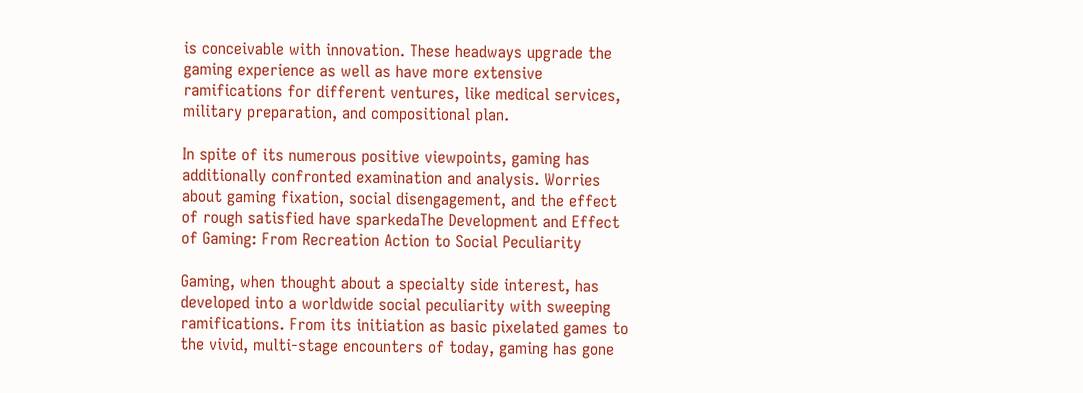is conceivable with innovation. These headways upgrade the gaming experience as well as have more extensive ramifications for different ventures, like medical services, military preparation, and compositional plan.

In spite of its numerous positive viewpoints, gaming has additionally confronted examination and analysis. Worries about gaming fixation, social disengagement, and the effect of rough satisfied have sparkedaThe Development and Effect of Gaming: From Recreation Action to Social Peculiarity

Gaming, when thought about a specialty side interest, has developed into a worldwide social peculiarity with sweeping ramifications. From its initiation as basic pixelated games to the vivid, multi-stage encounters of today, gaming has gone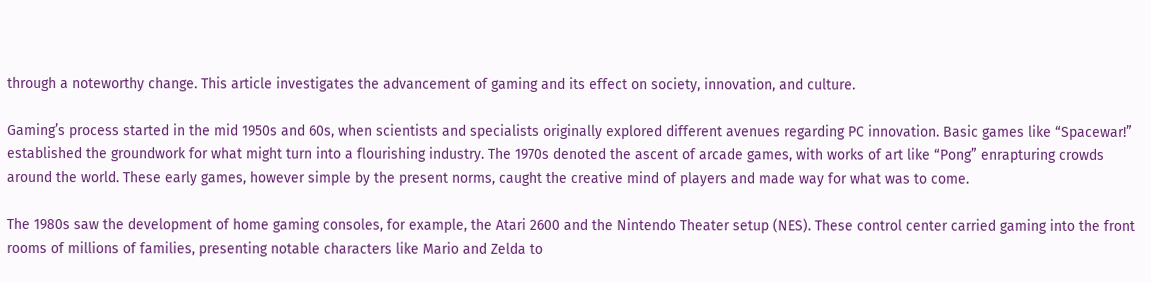through a noteworthy change. This article investigates the advancement of gaming and its effect on society, innovation, and culture.

Gaming’s process started in the mid 1950s and 60s, when scientists and specialists originally explored different avenues regarding PC innovation. Basic games like “Spacewar!” established the groundwork for what might turn into a flourishing industry. The 1970s denoted the ascent of arcade games, with works of art like “Pong” enrapturing crowds around the world. These early games, however simple by the present norms, caught the creative mind of players and made way for what was to come.

The 1980s saw the development of home gaming consoles, for example, the Atari 2600 and the Nintendo Theater setup (NES). These control center carried gaming into the front rooms of millions of families, presenting notable characters like Mario and Zelda to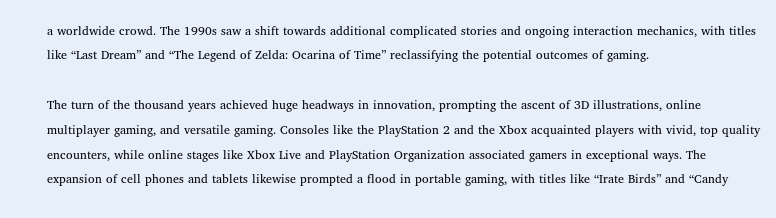a worldwide crowd. The 1990s saw a shift towards additional complicated stories and ongoing interaction mechanics, with titles like “Last Dream” and “The Legend of Zelda: Ocarina of Time” reclassifying the potential outcomes of gaming.

The turn of the thousand years achieved huge headways in innovation, prompting the ascent of 3D illustrations, online multiplayer gaming, and versatile gaming. Consoles like the PlayStation 2 and the Xbox acquainted players with vivid, top quality encounters, while online stages like Xbox Live and PlayStation Organization associated gamers in exceptional ways. The expansion of cell phones and tablets likewise prompted a flood in portable gaming, with titles like “Irate Birds” and “Candy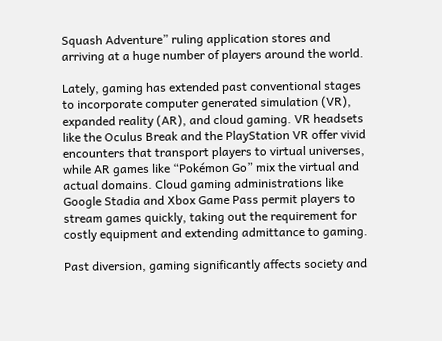Squash Adventure” ruling application stores and arriving at a huge number of players around the world.

Lately, gaming has extended past conventional stages to incorporate computer generated simulation (VR), expanded reality (AR), and cloud gaming. VR headsets like the Oculus Break and the PlayStation VR offer vivid encounters that transport players to virtual universes, while AR games like “Pokémon Go” mix the virtual and actual domains. Cloud gaming administrations like Google Stadia and Xbox Game Pass permit players to stream games quickly, taking out the requirement for costly equipment and extending admittance to gaming.

Past diversion, gaming significantly affects society and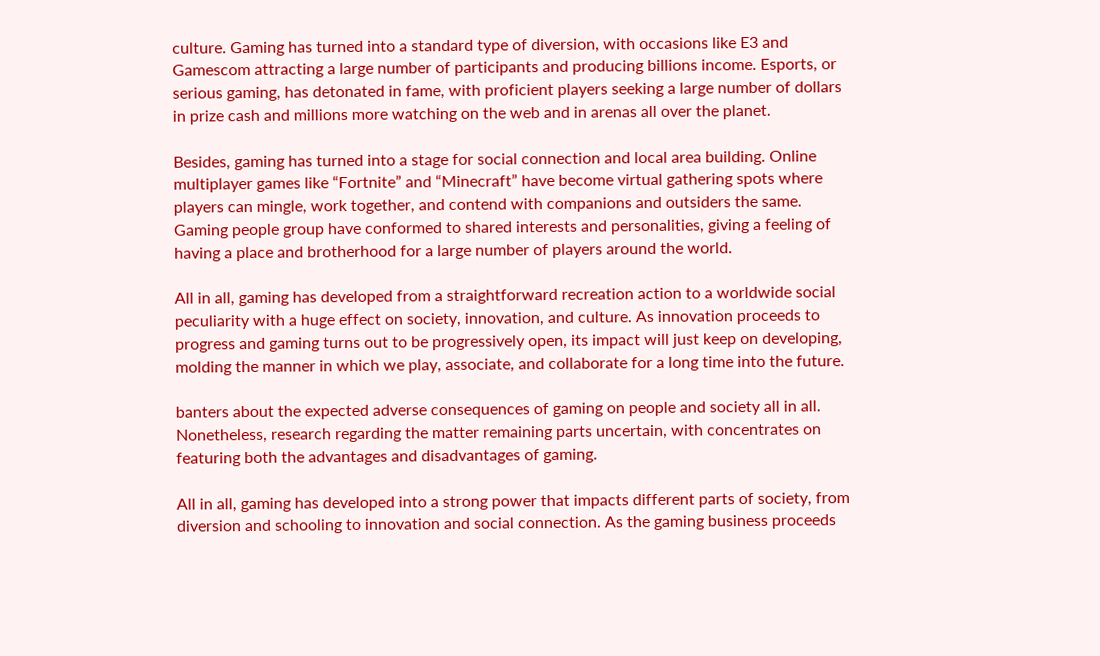culture. Gaming has turned into a standard type of diversion, with occasions like E3 and Gamescom attracting a large number of participants and producing billions income. Esports, or serious gaming, has detonated in fame, with proficient players seeking a large number of dollars in prize cash and millions more watching on the web and in arenas all over the planet.

Besides, gaming has turned into a stage for social connection and local area building. Online multiplayer games like “Fortnite” and “Minecraft” have become virtual gathering spots where players can mingle, work together, and contend with companions and outsiders the same. Gaming people group have conformed to shared interests and personalities, giving a feeling of having a place and brotherhood for a large number of players around the world.

All in all, gaming has developed from a straightforward recreation action to a worldwide social peculiarity with a huge effect on society, innovation, and culture. As innovation proceeds to progress and gaming turns out to be progressively open, its impact will just keep on developing, molding the manner in which we play, associate, and collaborate for a long time into the future.

banters about the expected adverse consequences of gaming on people and society all in all. Nonetheless, research regarding the matter remaining parts uncertain, with concentrates on featuring both the advantages and disadvantages of gaming.

All in all, gaming has developed into a strong power that impacts different parts of society, from diversion and schooling to innovation and social connection. As the gaming business proceeds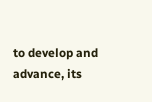to develop and advance, its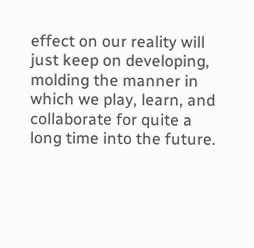effect on our reality will just keep on developing, molding the manner in which we play, learn, and collaborate for quite a long time into the future.